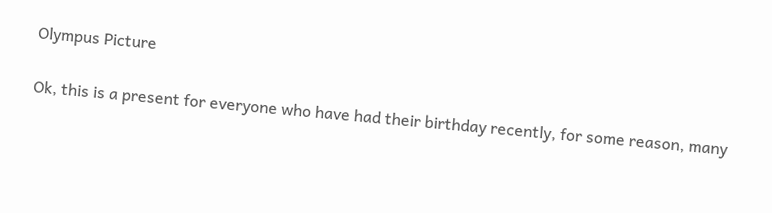Olympus Picture

Ok, this is a present for everyone who have had their birthday recently, for some reason, many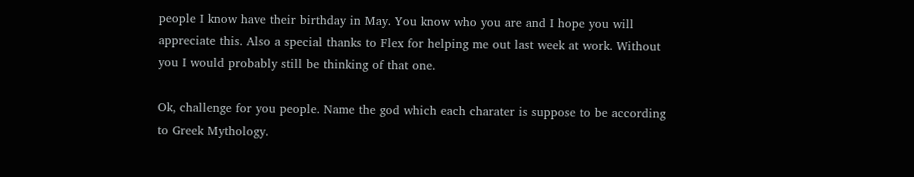people I know have their birthday in May. You know who you are and I hope you will appreciate this. Also a special thanks to Flex for helping me out last week at work. Without you I would probably still be thinking of that one.

Ok, challenge for you people. Name the god which each charater is suppose to be according to Greek Mythology.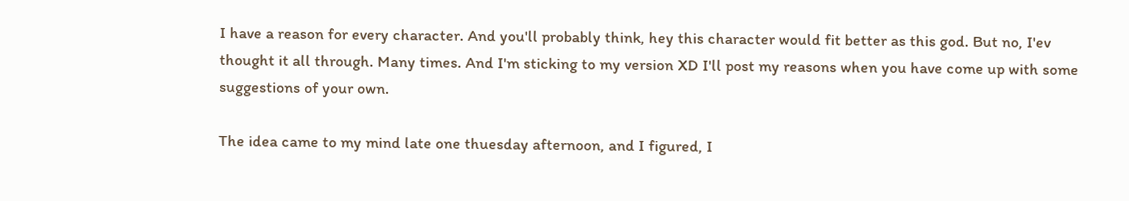I have a reason for every character. And you'll probably think, hey this character would fit better as this god. But no, I'ev thought it all through. Many times. And I'm sticking to my version XD I'll post my reasons when you have come up with some suggestions of your own.

The idea came to my mind late one thuesday afternoon, and I figured, I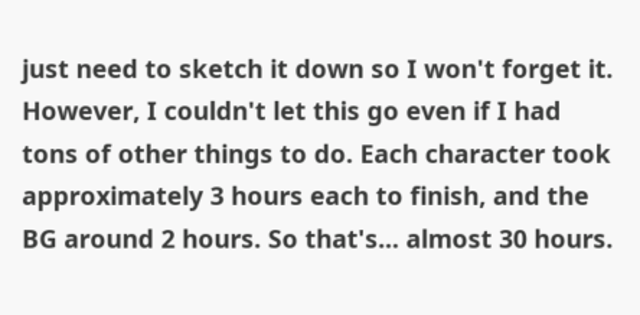just need to sketch it down so I won't forget it. However, I couldn't let this go even if I had tons of other things to do. Each character took approximately 3 hours each to finish, and the BG around 2 hours. So that's... almost 30 hours.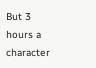But 3 hours a character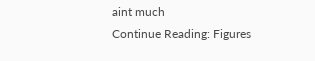aint much
Continue Reading: Figures